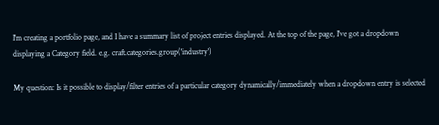I'm creating a portfolio page, and I have a summary list of project entries displayed. At the top of the page, I've got a dropdown displaying a Category field. e.g. craft.categories.group('industry')

My question: Is it possible to display/filter entries of a particular category dynamically/immediately when a dropdown entry is selected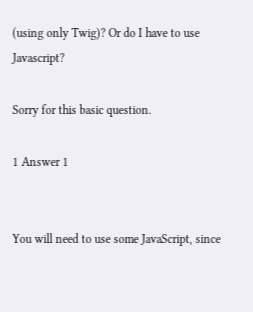(using only Twig)? Or do I have to use Javascript?

Sorry for this basic question.

1 Answer 1


You will need to use some JavaScript, since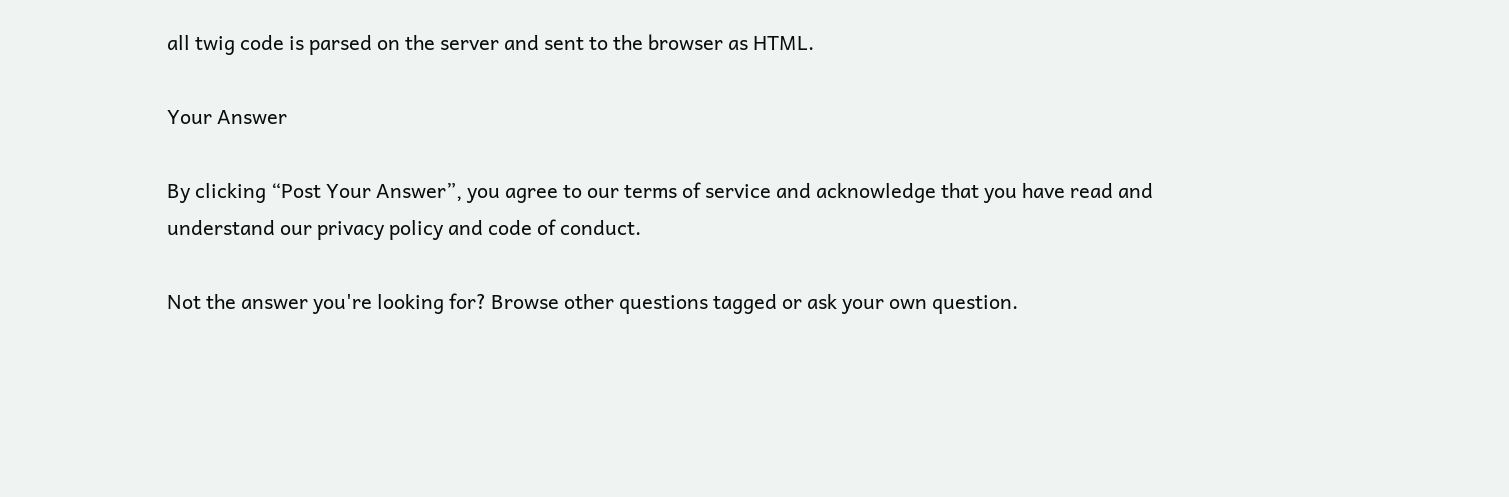all twig code is parsed on the server and sent to the browser as HTML.

Your Answer

By clicking “Post Your Answer”, you agree to our terms of service and acknowledge that you have read and understand our privacy policy and code of conduct.

Not the answer you're looking for? Browse other questions tagged or ask your own question.